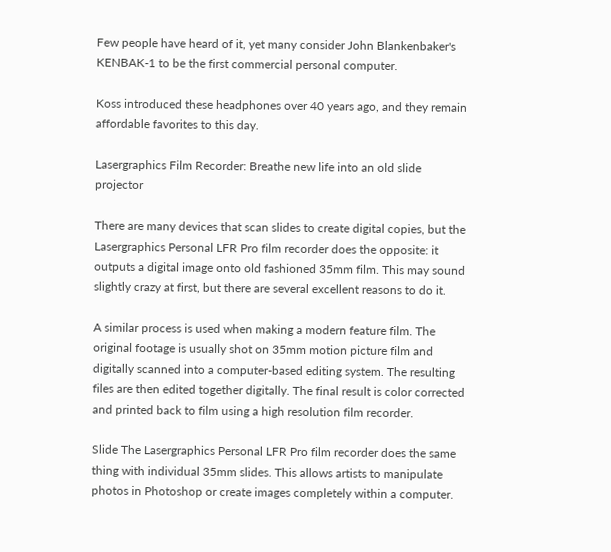Few people have heard of it, yet many consider John Blankenbaker's KENBAK-1 to be the first commercial personal computer.

Koss introduced these headphones over 40 years ago, and they remain affordable favorites to this day.

Lasergraphics Film Recorder: Breathe new life into an old slide projector

There are many devices that scan slides to create digital copies, but the Lasergraphics Personal LFR Pro film recorder does the opposite: it outputs a digital image onto old fashioned 35mm film. This may sound slightly crazy at first, but there are several excellent reasons to do it.

A similar process is used when making a modern feature film. The original footage is usually shot on 35mm motion picture film and digitally scanned into a computer-based editing system. The resulting files are then edited together digitally. The final result is color corrected and printed back to film using a high resolution film recorder.

Slide The Lasergraphics Personal LFR Pro film recorder does the same thing with individual 35mm slides. This allows artists to manipulate photos in Photoshop or create images completely within a computer.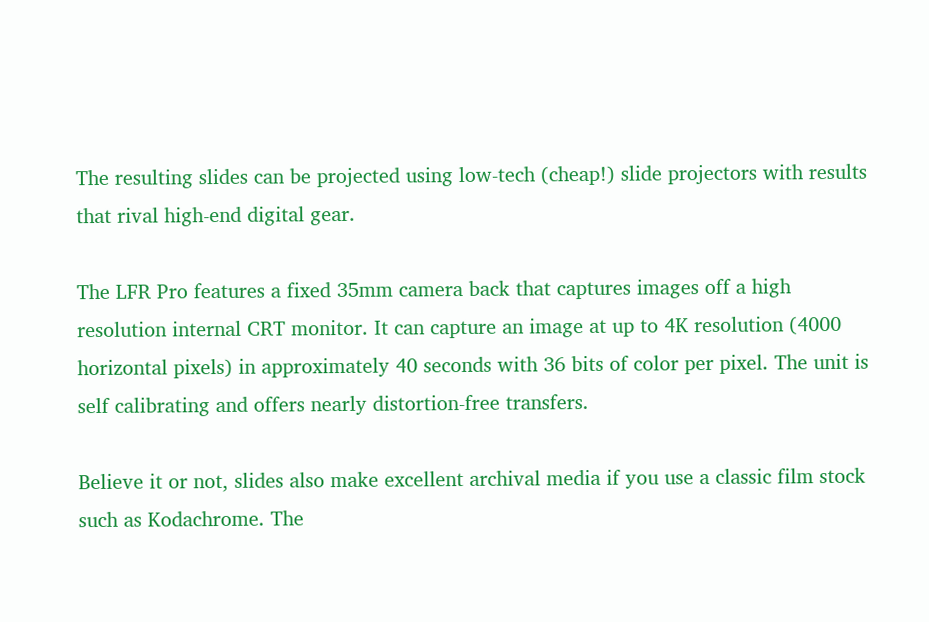The resulting slides can be projected using low-tech (cheap!) slide projectors with results that rival high-end digital gear.

The LFR Pro features a fixed 35mm camera back that captures images off a high resolution internal CRT monitor. It can capture an image at up to 4K resolution (4000 horizontal pixels) in approximately 40 seconds with 36 bits of color per pixel. The unit is self calibrating and offers nearly distortion-free transfers.

Believe it or not, slides also make excellent archival media if you use a classic film stock such as Kodachrome. The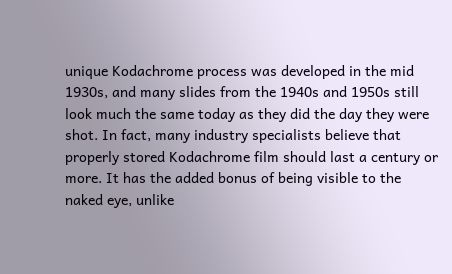unique Kodachrome process was developed in the mid 1930s, and many slides from the 1940s and 1950s still look much the same today as they did the day they were shot. In fact, many industry specialists believe that properly stored Kodachrome film should last a century or more. It has the added bonus of being visible to the naked eye, unlike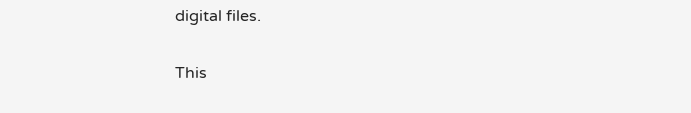digital files.

This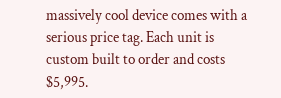massively cool device comes with a serious price tag. Each unit is custom built to order and costs $5,995.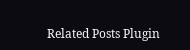Related Posts Plugin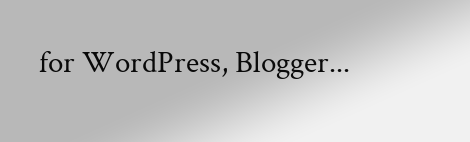for WordPress, Blogger...